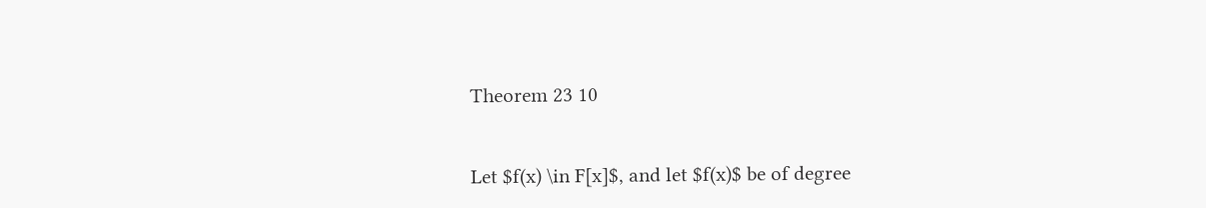Theorem 23 10


Let $f(x) \in F[x]$, and let $f(x)$ be of degree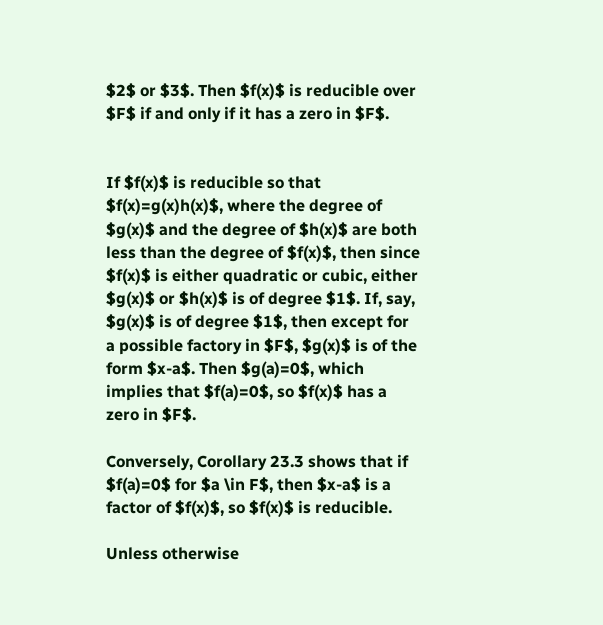$2$ or $3$. Then $f(x)$ is reducible over $F$ if and only if it has a zero in $F$.


If $f(x)$ is reducible so that $f(x)=g(x)h(x)$, where the degree of $g(x)$ and the degree of $h(x)$ are both less than the degree of $f(x)$, then since $f(x)$ is either quadratic or cubic, either $g(x)$ or $h(x)$ is of degree $1$. If, say, $g(x)$ is of degree $1$, then except for a possible factory in $F$, $g(x)$ is of the form $x-a$. Then $g(a)=0$, which implies that $f(a)=0$, so $f(x)$ has a zero in $F$.

Conversely, Corollary 23.3 shows that if $f(a)=0$ for $a \in F$, then $x-a$ is a factor of $f(x)$, so $f(x)$ is reducible.

Unless otherwise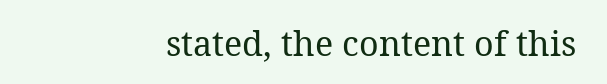stated, the content of this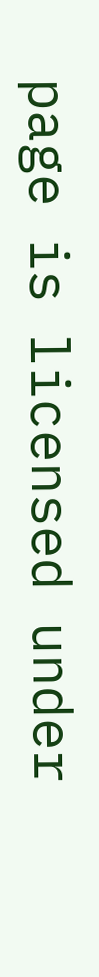page is licensed under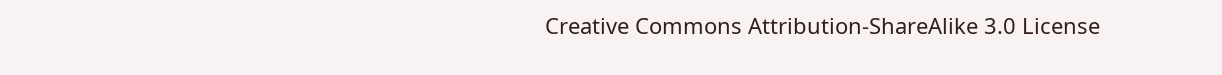Creative Commons Attribution-ShareAlike 3.0 License